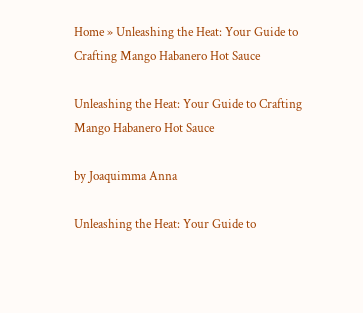Home » Unleashing the Heat: Your Guide to Crafting Mango Habanero Hot Sauce

Unleashing the Heat: Your Guide to Crafting Mango Habanero Hot Sauce

by Joaquimma Anna

Unleashing the Heat: Your Guide to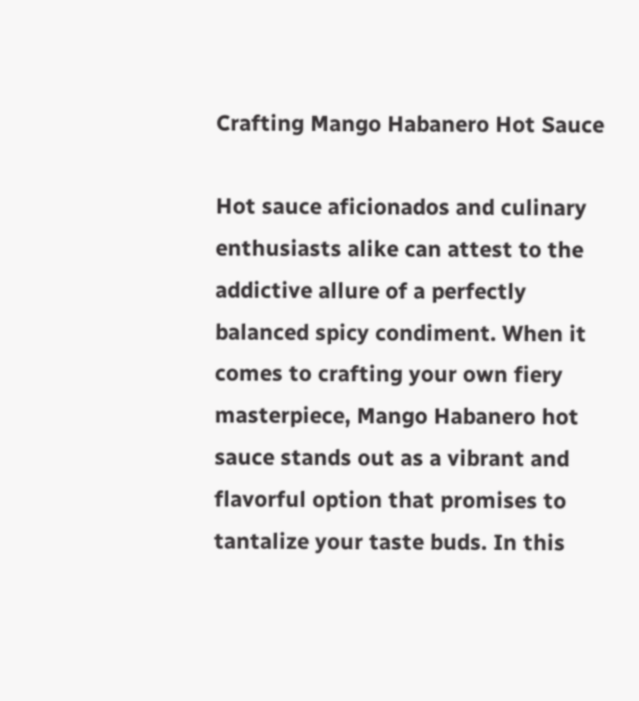Crafting Mango Habanero Hot Sauce

Hot sauce aficionados and culinary enthusiasts alike can attest to the addictive allure of a perfectly balanced spicy condiment. When it comes to crafting your own fiery masterpiece, Mango Habanero hot sauce stands out as a vibrant and flavorful option that promises to tantalize your taste buds. In this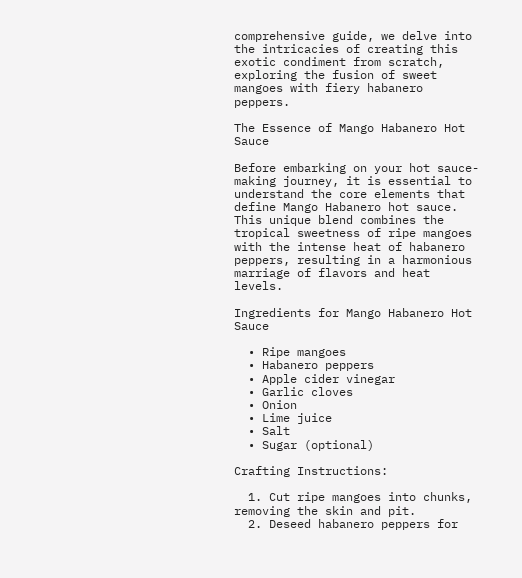comprehensive guide, we delve into the intricacies of creating this exotic condiment from scratch, exploring the fusion of sweet mangoes with fiery habanero peppers.

The Essence of Mango Habanero Hot Sauce

Before embarking on your hot sauce-making journey, it is essential to understand the core elements that define Mango Habanero hot sauce. This unique blend combines the tropical sweetness of ripe mangoes with the intense heat of habanero peppers, resulting in a harmonious marriage of flavors and heat levels.

Ingredients for Mango Habanero Hot Sauce

  • Ripe mangoes
  • Habanero peppers
  • Apple cider vinegar
  • Garlic cloves
  • Onion
  • Lime juice
  • Salt
  • Sugar (optional)

Crafting Instructions:

  1. Cut ripe mangoes into chunks, removing the skin and pit.
  2. Deseed habanero peppers for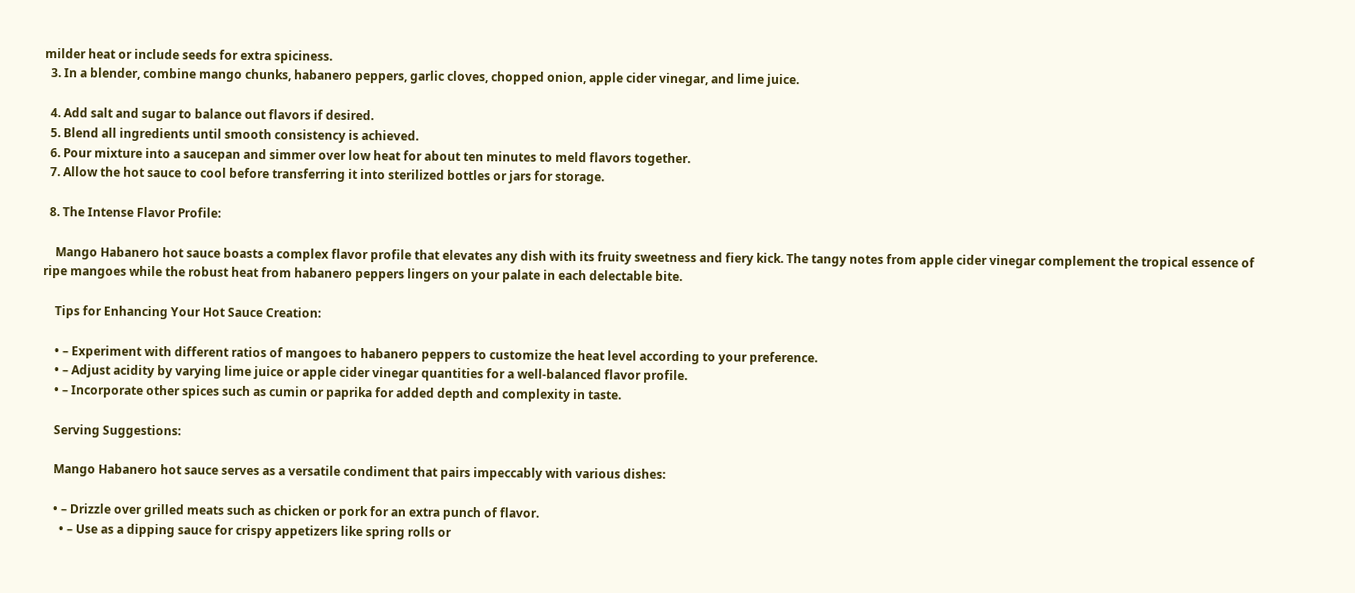milder heat or include seeds for extra spiciness.
  3. In a blender, combine mango chunks, habanero peppers, garlic cloves, chopped onion, apple cider vinegar, and lime juice.

  4. Add salt and sugar to balance out flavors if desired.
  5. Blend all ingredients until smooth consistency is achieved.
  6. Pour mixture into a saucepan and simmer over low heat for about ten minutes to meld flavors together.
  7. Allow the hot sauce to cool before transferring it into sterilized bottles or jars for storage.

  8. The Intense Flavor Profile:

    Mango Habanero hot sauce boasts a complex flavor profile that elevates any dish with its fruity sweetness and fiery kick. The tangy notes from apple cider vinegar complement the tropical essence of ripe mangoes while the robust heat from habanero peppers lingers on your palate in each delectable bite.

    Tips for Enhancing Your Hot Sauce Creation:

    • – Experiment with different ratios of mangoes to habanero peppers to customize the heat level according to your preference.
    • – Adjust acidity by varying lime juice or apple cider vinegar quantities for a well-balanced flavor profile.
    • – Incorporate other spices such as cumin or paprika for added depth and complexity in taste.

    Serving Suggestions:

    Mango Habanero hot sauce serves as a versatile condiment that pairs impeccably with various dishes:

    • – Drizzle over grilled meats such as chicken or pork for an extra punch of flavor.
      • – Use as a dipping sauce for crispy appetizers like spring rolls or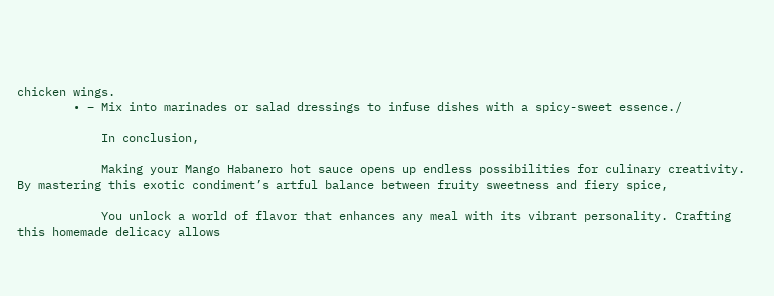chicken wings.
        • – Mix into marinades or salad dressings to infuse dishes with a spicy-sweet essence./

            In conclusion,

            Making your Mango Habanero hot sauce opens up endless possibilities for culinary creativity. By mastering this exotic condiment’s artful balance between fruity sweetness and fiery spice,

            You unlock a world of flavor that enhances any meal with its vibrant personality. Crafting this homemade delicacy allows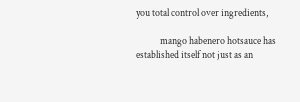you total control over ingredients,

            mango habenero hotsauce has established itself not just as an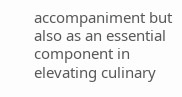accompaniment but also as an essential component in elevating culinary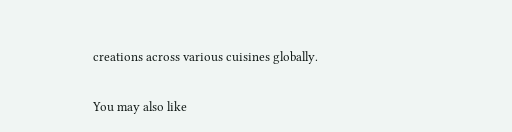creations across various cuisines globally.

You may also like